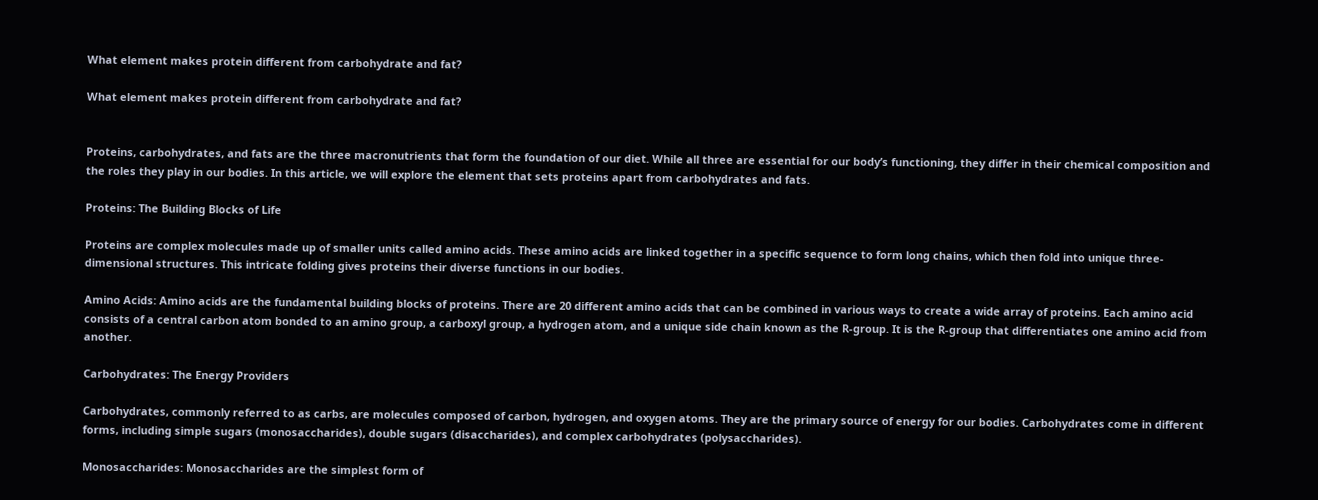What element makes protein different from carbohydrate and fat?

What element makes protein different from carbohydrate and fat?


Proteins, carbohydrates, and fats are the three macronutrients that form the foundation of our diet. While all three are essential for our body’s functioning, they differ in their chemical composition and the roles they play in our bodies. In this article, we will explore the element that sets proteins apart from carbohydrates and fats.

Proteins: The Building Blocks of Life

Proteins are complex molecules made up of smaller units called amino acids. These amino acids are linked together in a specific sequence to form long chains, which then fold into unique three-dimensional structures. This intricate folding gives proteins their diverse functions in our bodies.

Amino Acids: Amino acids are the fundamental building blocks of proteins. There are 20 different amino acids that can be combined in various ways to create a wide array of proteins. Each amino acid consists of a central carbon atom bonded to an amino group, a carboxyl group, a hydrogen atom, and a unique side chain known as the R-group. It is the R-group that differentiates one amino acid from another.

Carbohydrates: The Energy Providers

Carbohydrates, commonly referred to as carbs, are molecules composed of carbon, hydrogen, and oxygen atoms. They are the primary source of energy for our bodies. Carbohydrates come in different forms, including simple sugars (monosaccharides), double sugars (disaccharides), and complex carbohydrates (polysaccharides).

Monosaccharides: Monosaccharides are the simplest form of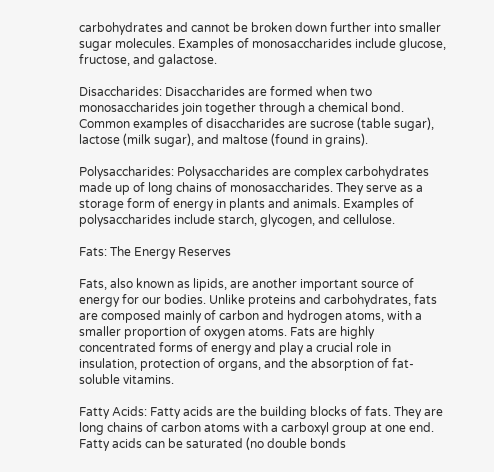carbohydrates and cannot be broken down further into smaller sugar molecules. Examples of monosaccharides include glucose, fructose, and galactose.

Disaccharides: Disaccharides are formed when two monosaccharides join together through a chemical bond. Common examples of disaccharides are sucrose (table sugar), lactose (milk sugar), and maltose (found in grains).

Polysaccharides: Polysaccharides are complex carbohydrates made up of long chains of monosaccharides. They serve as a storage form of energy in plants and animals. Examples of polysaccharides include starch, glycogen, and cellulose.

Fats: The Energy Reserves

Fats, also known as lipids, are another important source of energy for our bodies. Unlike proteins and carbohydrates, fats are composed mainly of carbon and hydrogen atoms, with a smaller proportion of oxygen atoms. Fats are highly concentrated forms of energy and play a crucial role in insulation, protection of organs, and the absorption of fat-soluble vitamins.

Fatty Acids: Fatty acids are the building blocks of fats. They are long chains of carbon atoms with a carboxyl group at one end. Fatty acids can be saturated (no double bonds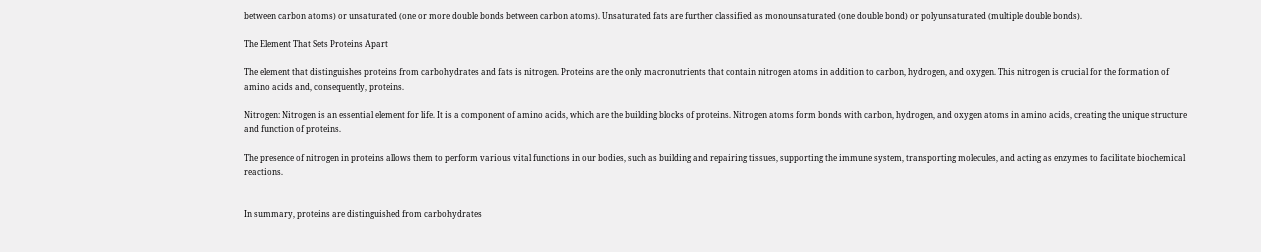between carbon atoms) or unsaturated (one or more double bonds between carbon atoms). Unsaturated fats are further classified as monounsaturated (one double bond) or polyunsaturated (multiple double bonds).

The Element That Sets Proteins Apart

The element that distinguishes proteins from carbohydrates and fats is nitrogen. Proteins are the only macronutrients that contain nitrogen atoms in addition to carbon, hydrogen, and oxygen. This nitrogen is crucial for the formation of amino acids and, consequently, proteins.

Nitrogen: Nitrogen is an essential element for life. It is a component of amino acids, which are the building blocks of proteins. Nitrogen atoms form bonds with carbon, hydrogen, and oxygen atoms in amino acids, creating the unique structure and function of proteins.

The presence of nitrogen in proteins allows them to perform various vital functions in our bodies, such as building and repairing tissues, supporting the immune system, transporting molecules, and acting as enzymes to facilitate biochemical reactions.


In summary, proteins are distinguished from carbohydrates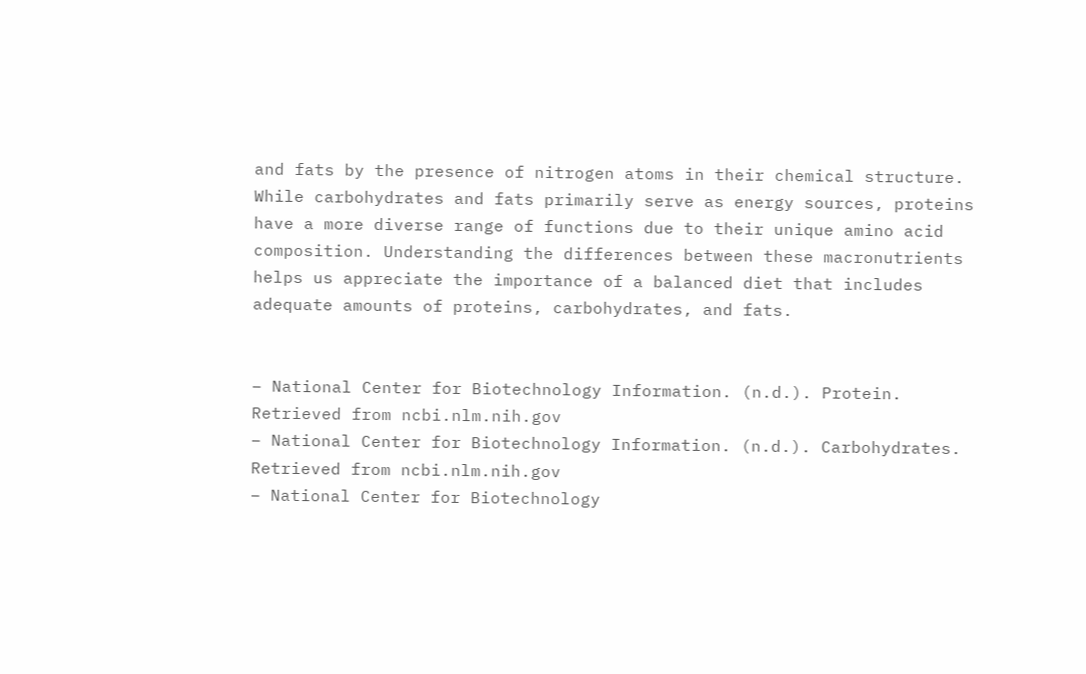and fats by the presence of nitrogen atoms in their chemical structure. While carbohydrates and fats primarily serve as energy sources, proteins have a more diverse range of functions due to their unique amino acid composition. Understanding the differences between these macronutrients helps us appreciate the importance of a balanced diet that includes adequate amounts of proteins, carbohydrates, and fats.


– National Center for Biotechnology Information. (n.d.). Protein. Retrieved from ncbi.nlm.nih.gov
– National Center for Biotechnology Information. (n.d.). Carbohydrates. Retrieved from ncbi.nlm.nih.gov
– National Center for Biotechnology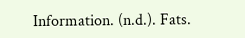Information. (n.d.). Fats.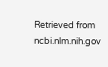Retrieved from ncbi.nlm.nih.gov